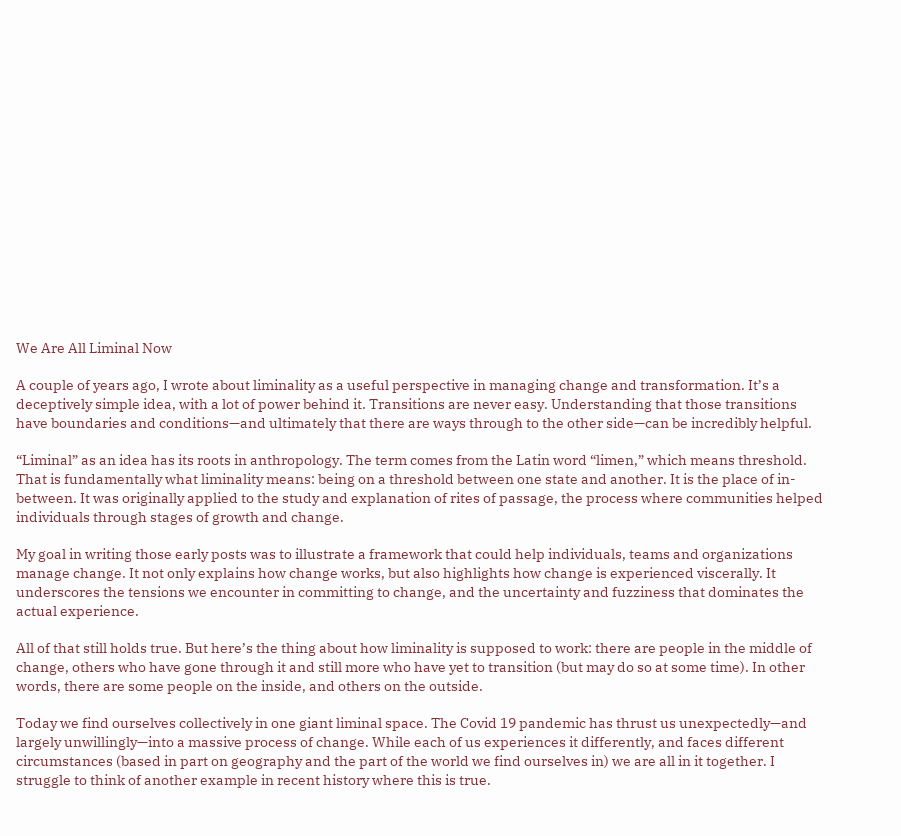We Are All Liminal Now

A couple of years ago, I wrote about liminality as a useful perspective in managing change and transformation. It’s a deceptively simple idea, with a lot of power behind it. Transitions are never easy. Understanding that those transitions have boundaries and conditions—and ultimately that there are ways through to the other side—can be incredibly helpful.

“Liminal” as an idea has its roots in anthropology. The term comes from the Latin word “limen,” which means threshold. That is fundamentally what liminality means: being on a threshold between one state and another. It is the place of in-between. It was originally applied to the study and explanation of rites of passage, the process where communities helped individuals through stages of growth and change.

My goal in writing those early posts was to illustrate a framework that could help individuals, teams and organizations manage change. It not only explains how change works, but also highlights how change is experienced viscerally. It underscores the tensions we encounter in committing to change, and the uncertainty and fuzziness that dominates the actual experience.

All of that still holds true. But here’s the thing about how liminality is supposed to work: there are people in the middle of change, others who have gone through it and still more who have yet to transition (but may do so at some time). In other words, there are some people on the inside, and others on the outside.

Today we find ourselves collectively in one giant liminal space. The Covid 19 pandemic has thrust us unexpectedly—and largely unwillingly—into a massive process of change. While each of us experiences it differently, and faces different circumstances (based in part on geography and the part of the world we find ourselves in) we are all in it together. I struggle to think of another example in recent history where this is true.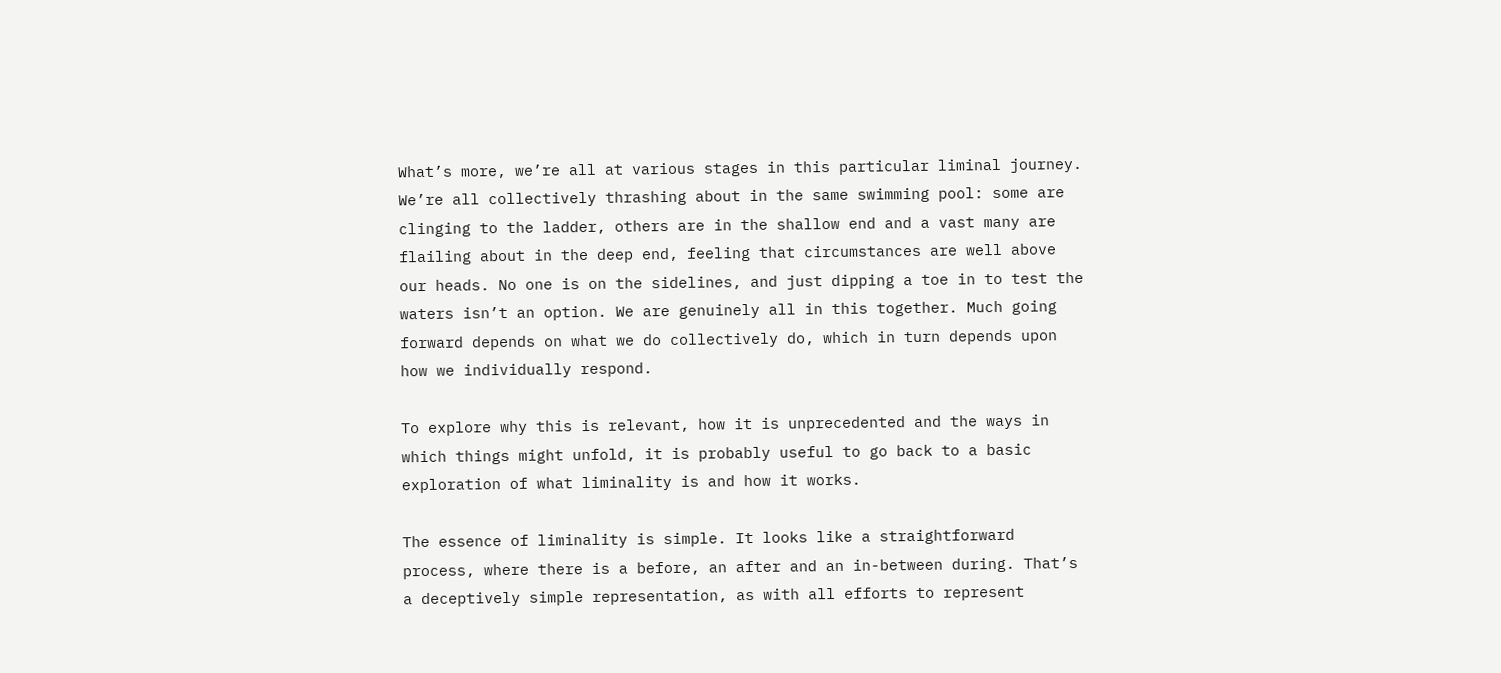What’s more, we’re all at various stages in this particular liminal journey. We’re all collectively thrashing about in the same swimming pool: some are clinging to the ladder, others are in the shallow end and a vast many are flailing about in the deep end, feeling that circumstances are well above our heads. No one is on the sidelines, and just dipping a toe in to test the waters isn’t an option. We are genuinely all in this together. Much going forward depends on what we do collectively do, which in turn depends upon how we individually respond.

To explore why this is relevant, how it is unprecedented and the ways in which things might unfold, it is probably useful to go back to a basic exploration of what liminality is and how it works.

The essence of liminality is simple. It looks like a straightforward process, where there is a before, an after and an in-between during. That’s a deceptively simple representation, as with all efforts to represent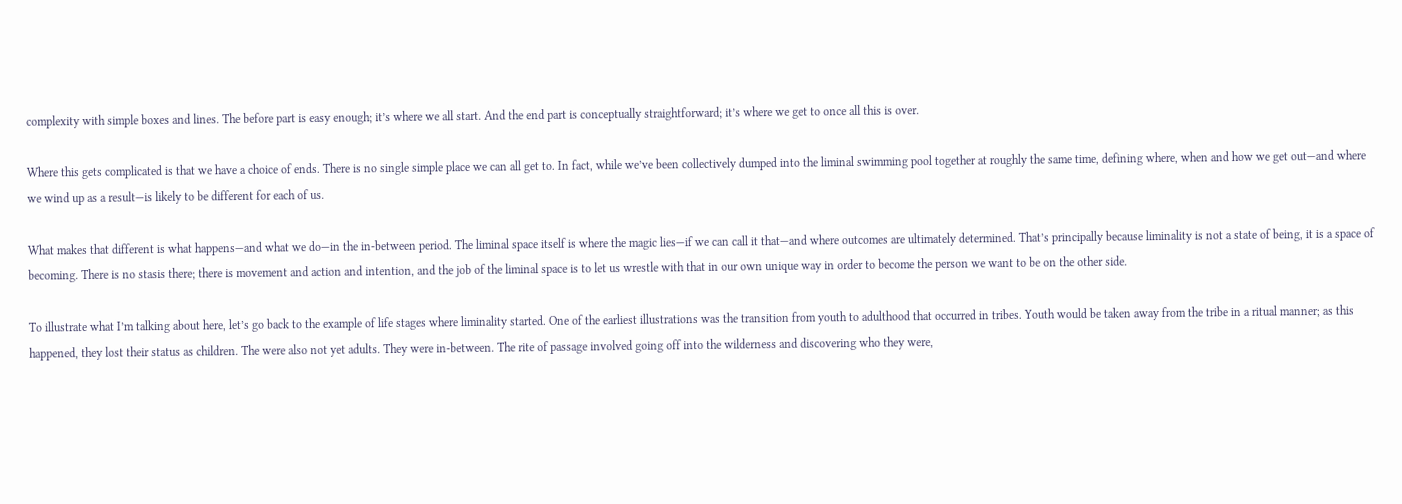complexity with simple boxes and lines. The before part is easy enough; it’s where we all start. And the end part is conceptually straightforward; it’s where we get to once all this is over.

Where this gets complicated is that we have a choice of ends. There is no single simple place we can all get to. In fact, while we’ve been collectively dumped into the liminal swimming pool together at roughly the same time, defining where, when and how we get out—and where we wind up as a result—is likely to be different for each of us.

What makes that different is what happens—and what we do—in the in-between period. The liminal space itself is where the magic lies—if we can call it that—and where outcomes are ultimately determined. That’s principally because liminality is not a state of being, it is a space of becoming. There is no stasis there; there is movement and action and intention, and the job of the liminal space is to let us wrestle with that in our own unique way in order to become the person we want to be on the other side.

To illustrate what I’m talking about here, let’s go back to the example of life stages where liminality started. One of the earliest illustrations was the transition from youth to adulthood that occurred in tribes. Youth would be taken away from the tribe in a ritual manner; as this happened, they lost their status as children. The were also not yet adults. They were in-between. The rite of passage involved going off into the wilderness and discovering who they were,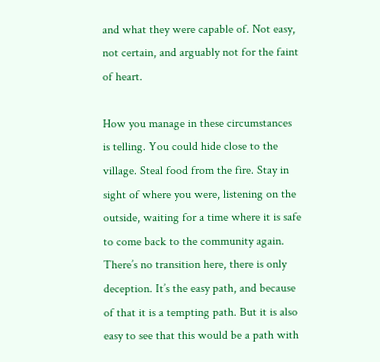and what they were capable of. Not easy, not certain, and arguably not for the faint of heart.

How you manage in these circumstances is telling. You could hide close to the village. Steal food from the fire. Stay in sight of where you were, listening on the outside, waiting for a time where it is safe to come back to the community again. There’s no transition here, there is only deception. It’s the easy path, and because of that it is a tempting path. But it is also easy to see that this would be a path with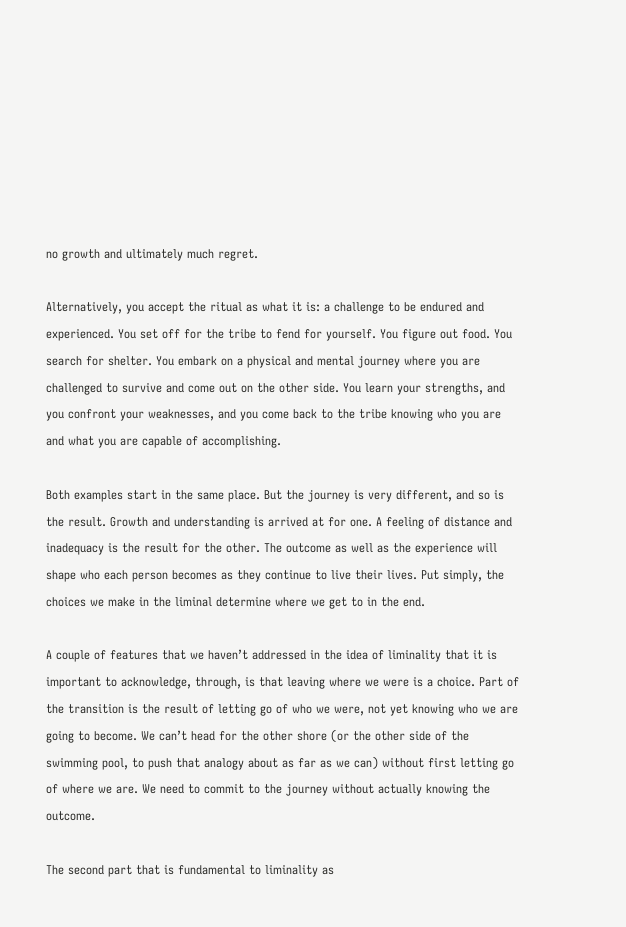no growth and ultimately much regret.

Alternatively, you accept the ritual as what it is: a challenge to be endured and experienced. You set off for the tribe to fend for yourself. You figure out food. You search for shelter. You embark on a physical and mental journey where you are challenged to survive and come out on the other side. You learn your strengths, and you confront your weaknesses, and you come back to the tribe knowing who you are and what you are capable of accomplishing.

Both examples start in the same place. But the journey is very different, and so is the result. Growth and understanding is arrived at for one. A feeling of distance and inadequacy is the result for the other. The outcome as well as the experience will shape who each person becomes as they continue to live their lives. Put simply, the choices we make in the liminal determine where we get to in the end.

A couple of features that we haven’t addressed in the idea of liminality that it is important to acknowledge, through, is that leaving where we were is a choice. Part of the transition is the result of letting go of who we were, not yet knowing who we are going to become. We can’t head for the other shore (or the other side of the swimming pool, to push that analogy about as far as we can) without first letting go of where we are. We need to commit to the journey without actually knowing the outcome.

The second part that is fundamental to liminality as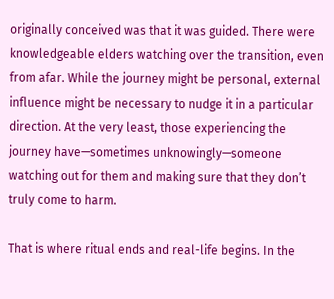originally conceived was that it was guided. There were knowledgeable elders watching over the transition, even from afar. While the journey might be personal, external influence might be necessary to nudge it in a particular direction. At the very least, those experiencing the journey have—sometimes unknowingly—someone watching out for them and making sure that they don’t truly come to harm.

That is where ritual ends and real-life begins. In the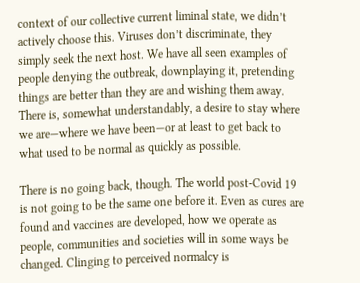context of our collective current liminal state, we didn’t actively choose this. Viruses don’t discriminate, they simply seek the next host. We have all seen examples of people denying the outbreak, downplaying it, pretending things are better than they are and wishing them away. There is, somewhat understandably, a desire to stay where we are—where we have been—or at least to get back to what used to be normal as quickly as possible.

There is no going back, though. The world post-Covid 19 is not going to be the same one before it. Even as cures are found and vaccines are developed, how we operate as people, communities and societies will in some ways be changed. Clinging to perceived normalcy is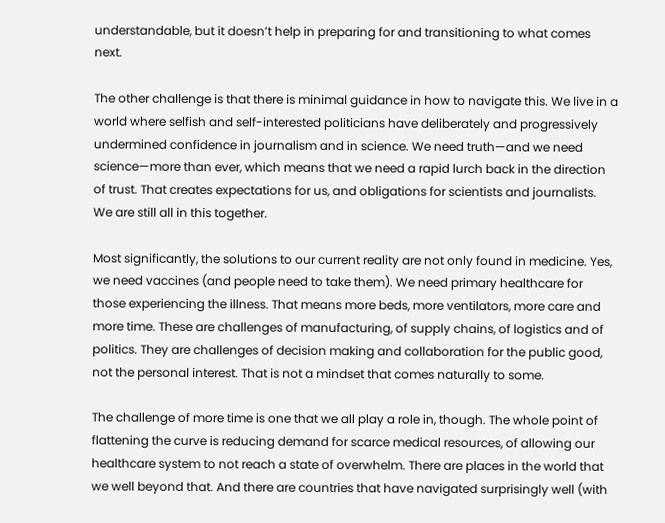understandable, but it doesn’t help in preparing for and transitioning to what comes next.

The other challenge is that there is minimal guidance in how to navigate this. We live in a world where selfish and self-interested politicians have deliberately and progressively undermined confidence in journalism and in science. We need truth—and we need science—more than ever, which means that we need a rapid lurch back in the direction of trust. That creates expectations for us, and obligations for scientists and journalists. We are still all in this together.

Most significantly, the solutions to our current reality are not only found in medicine. Yes, we need vaccines (and people need to take them). We need primary healthcare for those experiencing the illness. That means more beds, more ventilators, more care and more time. These are challenges of manufacturing, of supply chains, of logistics and of politics. They are challenges of decision making and collaboration for the public good, not the personal interest. That is not a mindset that comes naturally to some.

The challenge of more time is one that we all play a role in, though. The whole point of flattening the curve is reducing demand for scarce medical resources, of allowing our healthcare system to not reach a state of overwhelm. There are places in the world that we well beyond that. And there are countries that have navigated surprisingly well (with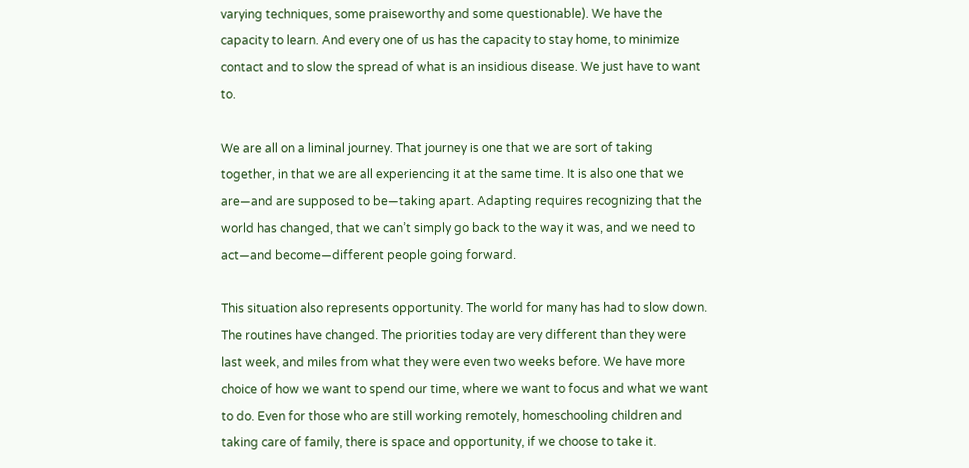varying techniques, some praiseworthy and some questionable). We have the capacity to learn. And every one of us has the capacity to stay home, to minimize contact and to slow the spread of what is an insidious disease. We just have to want to.

We are all on a liminal journey. That journey is one that we are sort of taking together, in that we are all experiencing it at the same time. It is also one that we are—and are supposed to be—taking apart. Adapting requires recognizing that the world has changed, that we can’t simply go back to the way it was, and we need to act—and become—different people going forward.

This situation also represents opportunity. The world for many has had to slow down. The routines have changed. The priorities today are very different than they were last week, and miles from what they were even two weeks before. We have more choice of how we want to spend our time, where we want to focus and what we want to do. Even for those who are still working remotely, homeschooling children and taking care of family, there is space and opportunity, if we choose to take it.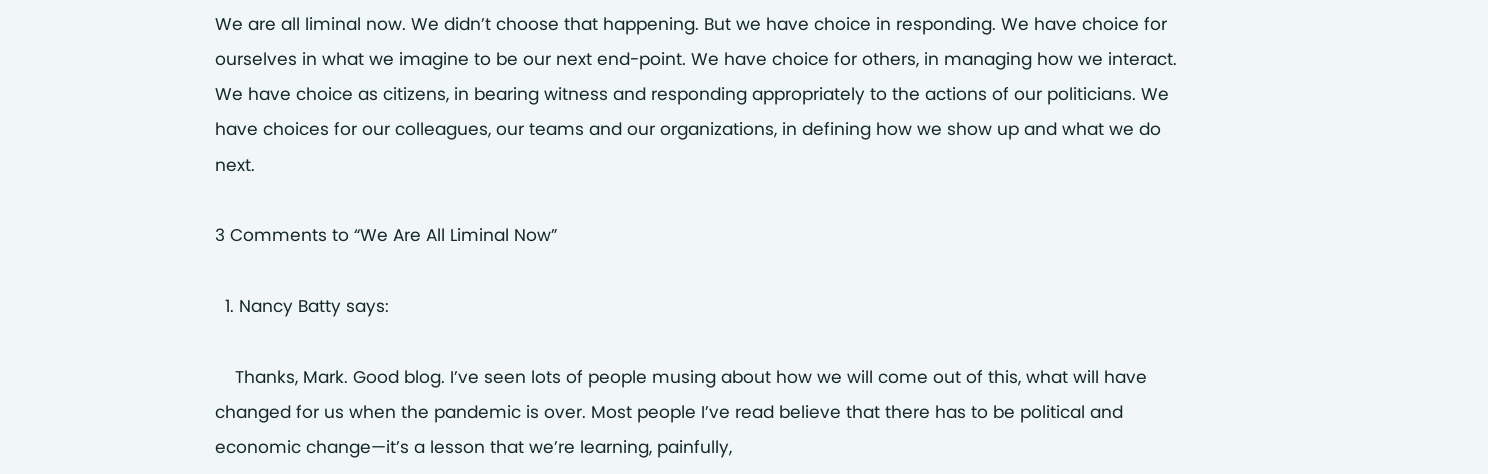We are all liminal now. We didn’t choose that happening. But we have choice in responding. We have choice for ourselves in what we imagine to be our next end-point. We have choice for others, in managing how we interact. We have choice as citizens, in bearing witness and responding appropriately to the actions of our politicians. We have choices for our colleagues, our teams and our organizations, in defining how we show up and what we do next.

3 Comments to “We Are All Liminal Now”

  1. Nancy Batty says:

    Thanks, Mark. Good blog. I’ve seen lots of people musing about how we will come out of this, what will have changed for us when the pandemic is over. Most people I’ve read believe that there has to be political and economic change—it’s a lesson that we’re learning, painfully,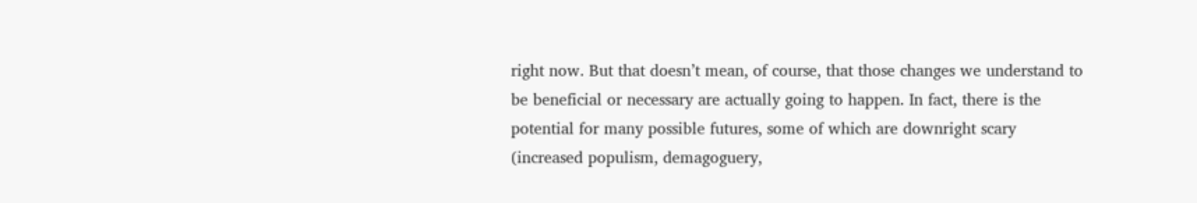right now. But that doesn’t mean, of course, that those changes we understand to be beneficial or necessary are actually going to happen. In fact, there is the potential for many possible futures, some of which are downright scary (increased populism, demagoguery,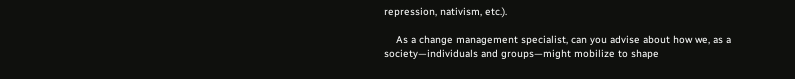repression, nativism, etc.).

    As a change management specialist, can you advise about how we, as a society—individuals and groups—might mobilize to shape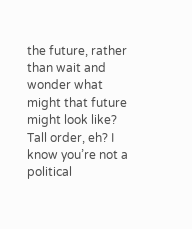the future, rather than wait and wonder what might that future might look like? Tall order, eh? I know you’re not a political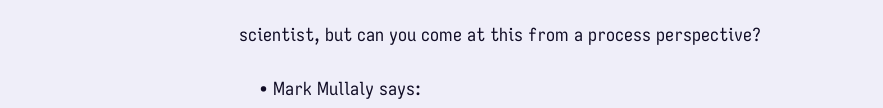scientist, but can you come at this from a process perspective?

    • Mark Mullaly says: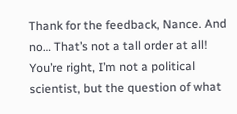Thank for the feedback, Nance. And no… That’s not a tall order at all! You’re right, I’m not a political scientist, but the question of what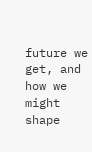future we get, and how we might shape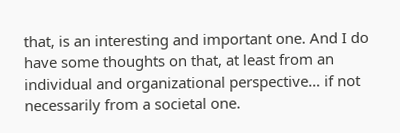that, is an interesting and important one. And I do have some thoughts on that, at least from an individual and organizational perspective… if not necessarily from a societal one.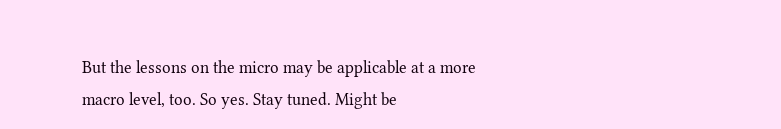But the lessons on the micro may be applicable at a more macro level, too. So yes. Stay tuned. Might be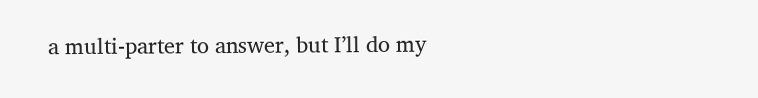a multi-parter to answer, but I’ll do my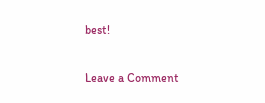best!

Leave a Comment